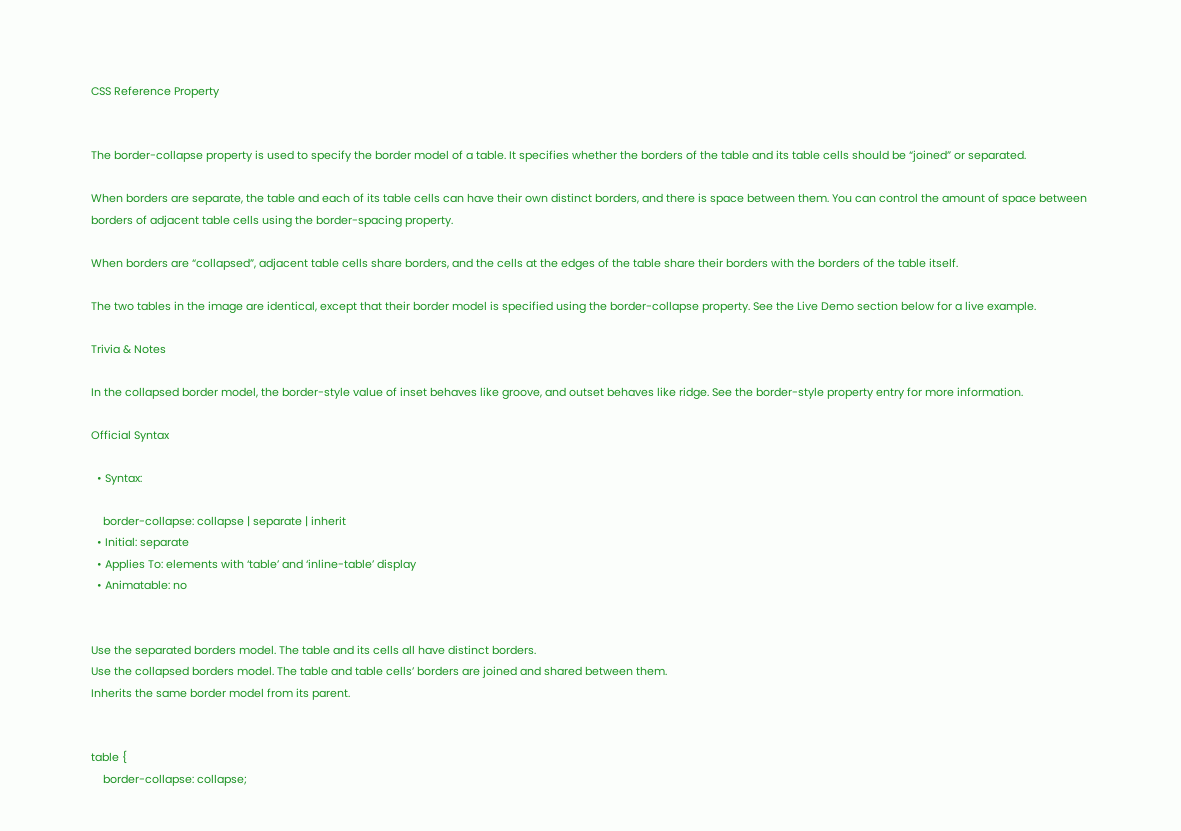CSS Reference Property


The border-collapse property is used to specify the border model of a table. It specifies whether the borders of the table and its table cells should be “joined” or separated.

When borders are separate, the table and each of its table cells can have their own distinct borders, and there is space between them. You can control the amount of space between borders of adjacent table cells using the border-spacing property.

When borders are “collapsed”, adjacent table cells share borders, and the cells at the edges of the table share their borders with the borders of the table itself.

The two tables in the image are identical, except that their border model is specified using the border-collapse property. See the Live Demo section below for a live example.

Trivia & Notes

In the collapsed border model, the border-style value of inset behaves like groove, and outset behaves like ridge. See the border-style property entry for more information.

Official Syntax

  • Syntax:

    border-collapse: collapse | separate | inherit
  • Initial: separate
  • Applies To: elements with ‘table’ and ‘inline-table’ display
  • Animatable: no


Use the separated borders model. The table and its cells all have distinct borders.
Use the collapsed borders model. The table and table cells’ borders are joined and shared between them.
Inherits the same border model from its parent.


table {
    border-collapse: collapse;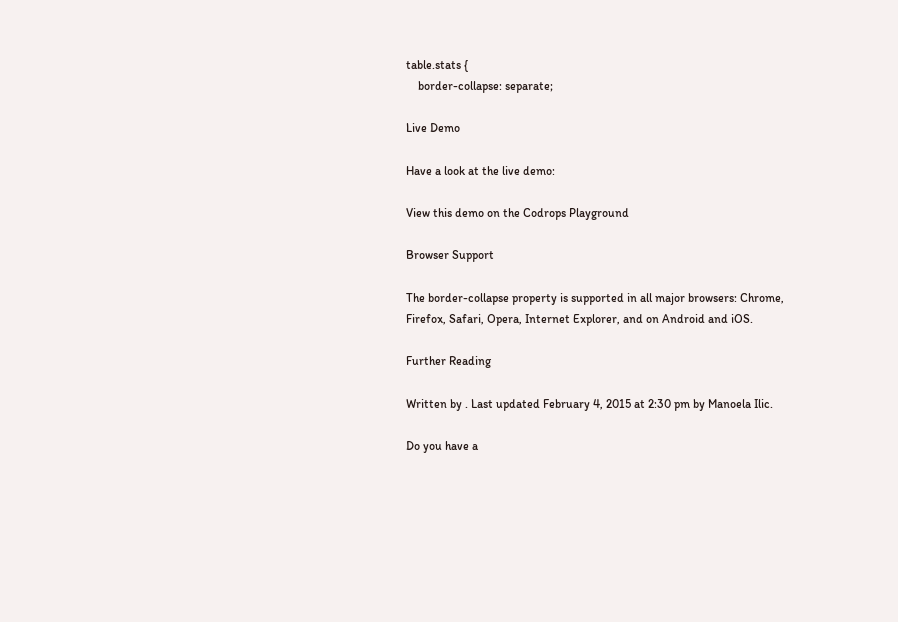table.stats {
    border-collapse: separate;

Live Demo

Have a look at the live demo:

View this demo on the Codrops Playground

Browser Support

The border-collapse property is supported in all major browsers: Chrome, Firefox, Safari, Opera, Internet Explorer, and on Android and iOS.

Further Reading

Written by . Last updated February 4, 2015 at 2:30 pm by Manoela Ilic.

Do you have a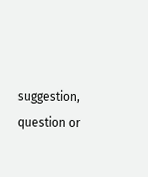suggestion, question or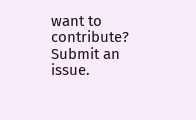want to contribute? Submit an issue.